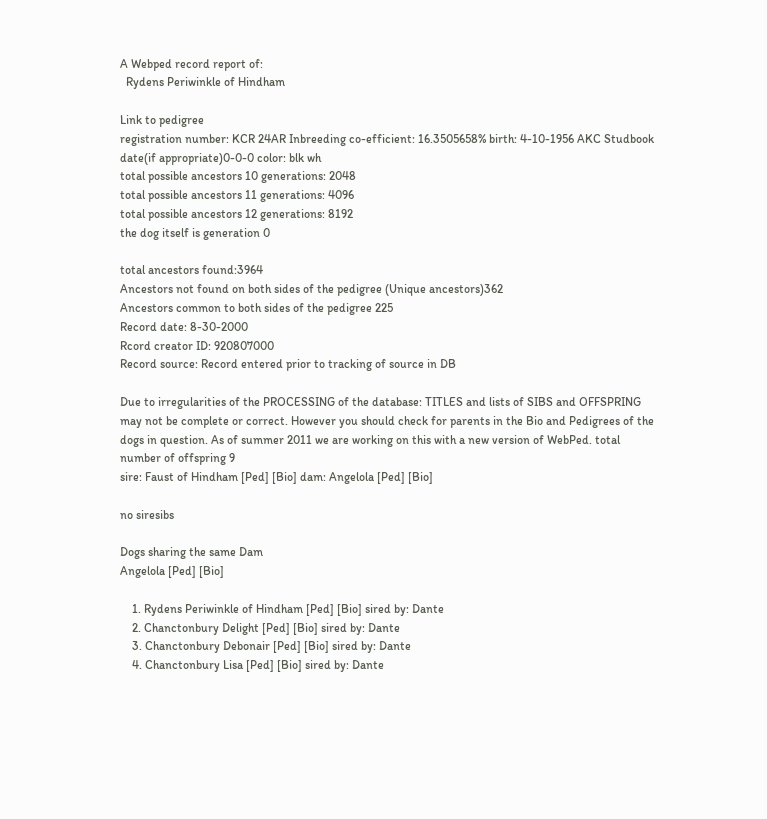A Webped record report of:
  Rydens Periwinkle of Hindham

Link to pedigree
registration number: KCR 24AR Inbreeding co-efficient: 16.3505658% birth: 4-10-1956 AKC Studbook date(if appropriate)0-0-0 color: blk wh
total possible ancestors 10 generations: 2048
total possible ancestors 11 generations: 4096
total possible ancestors 12 generations: 8192
the dog itself is generation 0

total ancestors found:3964
Ancestors not found on both sides of the pedigree (Unique ancestors)362
Ancestors common to both sides of the pedigree 225
Record date: 8-30-2000
Rcord creator ID: 920807000
Record source: Record entered prior to tracking of source in DB

Due to irregularities of the PROCESSING of the database: TITLES and lists of SIBS and OFFSPRING may not be complete or correct. However you should check for parents in the Bio and Pedigrees of the dogs in question. As of summer 2011 we are working on this with a new version of WebPed. total number of offspring 9
sire: Faust of Hindham [Ped] [Bio] dam: Angelola [Ped] [Bio]

no siresibs

Dogs sharing the same Dam
Angelola [Ped] [Bio]

    1. Rydens Periwinkle of Hindham [Ped] [Bio] sired by: Dante
    2. Chanctonbury Delight [Ped] [Bio] sired by: Dante
    3. Chanctonbury Debonair [Ped] [Bio] sired by: Dante
    4. Chanctonbury Lisa [Ped] [Bio] sired by: Dante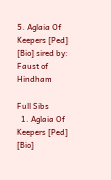5. Aglaia Of Keepers [Ped] [Bio] sired by: Faust of Hindham

Full Sibs
  1. Aglaia Of Keepers [Ped] [Bio]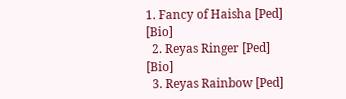1. Fancy of Haisha [Ped] [Bio]
  2. Reyas Ringer [Ped] [Bio]
  3. Reyas Rainbow [Ped]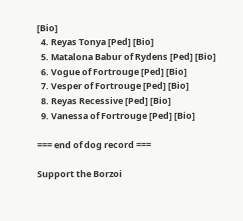[Bio]
  4. Reyas Tonya [Ped] [Bio]
  5. Matalona Babur of Rydens [Ped] [Bio]
  6. Vogue of Fortrouge [Ped] [Bio]
  7. Vesper of Fortrouge [Ped] [Bio]
  8. Reyas Recessive [Ped] [Bio]
  9. Vanessa of Fortrouge [Ped] [Bio]

=== end of dog record ===

Support the Borzoi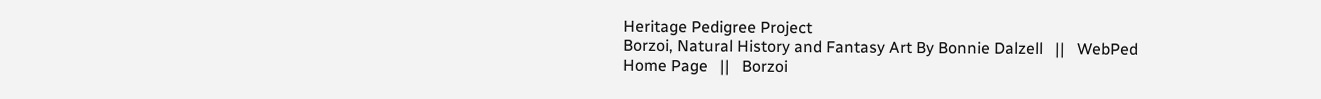Heritage Pedigree Project
Borzoi, Natural History and Fantasy Art By Bonnie Dalzell   ||   WebPed Home Page   ||   Borzoi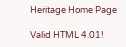Heritage Home Page

Valid HTML 4.01!